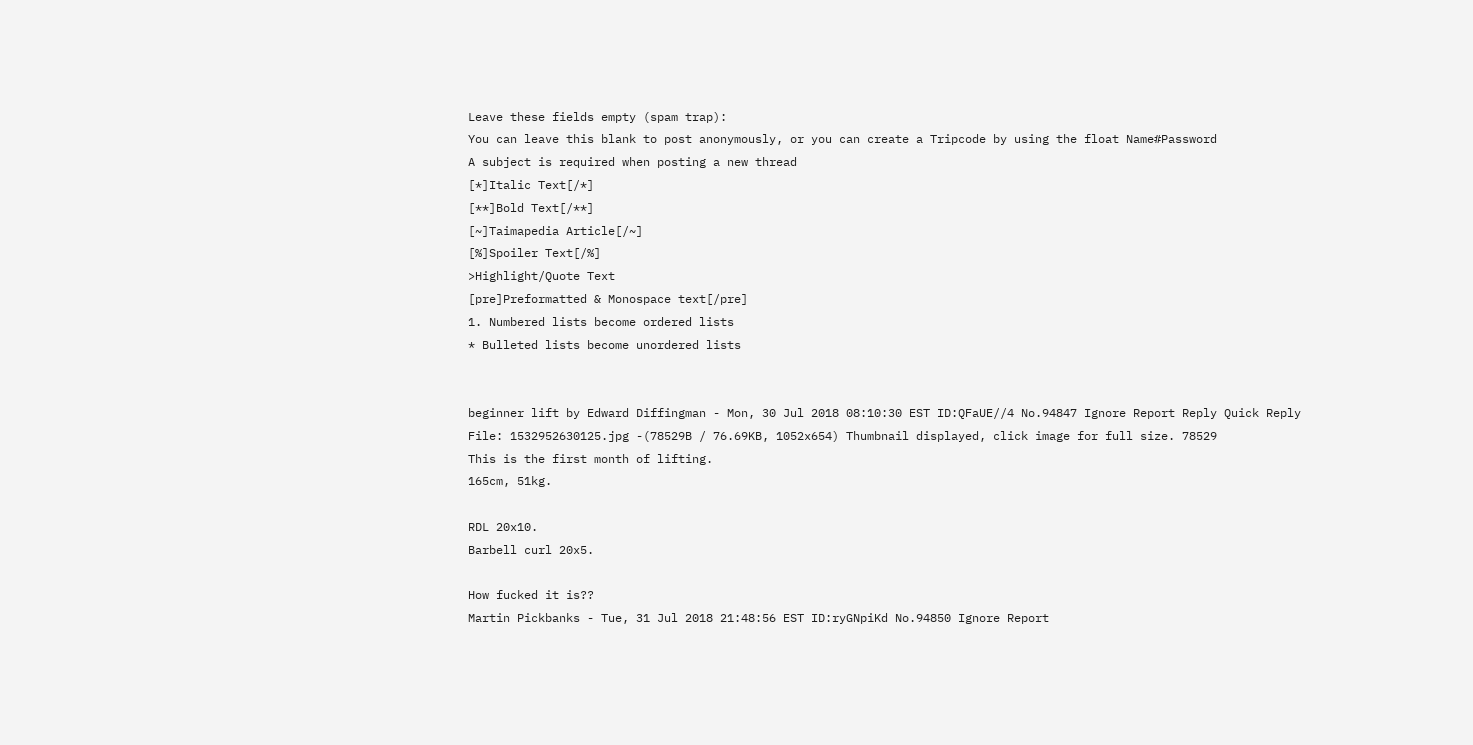Leave these fields empty (spam trap):
You can leave this blank to post anonymously, or you can create a Tripcode by using the float Name#Password
A subject is required when posting a new thread
[*]Italic Text[/*]
[**]Bold Text[/**]
[~]Taimapedia Article[/~]
[%]Spoiler Text[/%]
>Highlight/Quote Text
[pre]Preformatted & Monospace text[/pre]
1. Numbered lists become ordered lists
* Bulleted lists become unordered lists


beginner lift by Edward Diffingman - Mon, 30 Jul 2018 08:10:30 EST ID:QFaUE//4 No.94847 Ignore Report Reply Quick Reply
File: 1532952630125.jpg -(78529B / 76.69KB, 1052x654) Thumbnail displayed, click image for full size. 78529
This is the first month of lifting.
165cm, 51kg.

RDL 20x10.
Barbell curl 20x5.

How fucked it is??
Martin Pickbanks - Tue, 31 Jul 2018 21:48:56 EST ID:ryGNpiKd No.94850 Ignore Report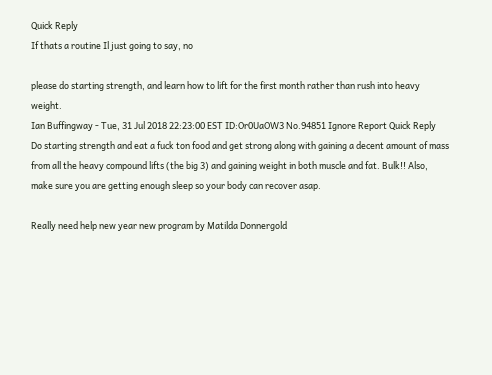Quick Reply
If thats a routine Il just going to say, no

please do starting strength, and learn how to lift for the first month rather than rush into heavy weight.
Ian Buffingway - Tue, 31 Jul 2018 22:23:00 EST ID:Or0UaOW3 No.94851 Ignore Report Quick Reply
Do starting strength and eat a fuck ton food and get strong along with gaining a decent amount of mass from all the heavy compound lifts (the big 3) and gaining weight in both muscle and fat. Bulk!! Also, make sure you are getting enough sleep so your body can recover asap.

Really need help new year new program by Matilda Donnergold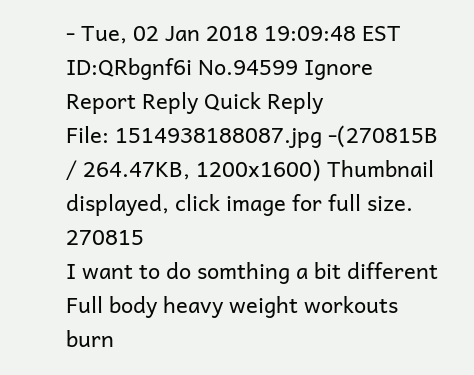- Tue, 02 Jan 2018 19:09:48 EST ID:QRbgnf6i No.94599 Ignore Report Reply Quick Reply
File: 1514938188087.jpg -(270815B / 264.47KB, 1200x1600) Thumbnail displayed, click image for full size. 270815
I want to do somthing a bit different
Full body heavy weight workouts burn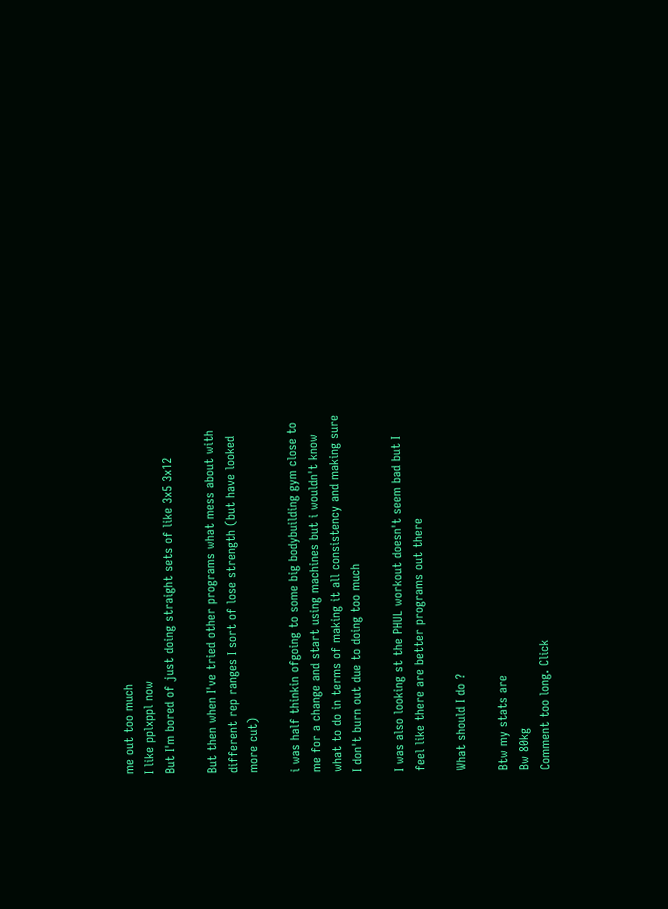me out too much
I like pplxppl now
But I'm bored of just doing straight sets of like 3x5 3x12

But then when I've tried other programs what mess about with different rep ranges I sort of lose strength (but have looked more cut)

i was half thinkin ofgoing to some big bodybuilding gym close to me for a change and start using machines but i wouldn't know what to do in terms of making it all consistency and making sure I don't burn out due to doing too much

I was also looking st the PHUL workout doesn't seem bad but I feel like there are better programs out there

What should I do ?

Btw my stats are
Bw 80kg
Comment too long. Click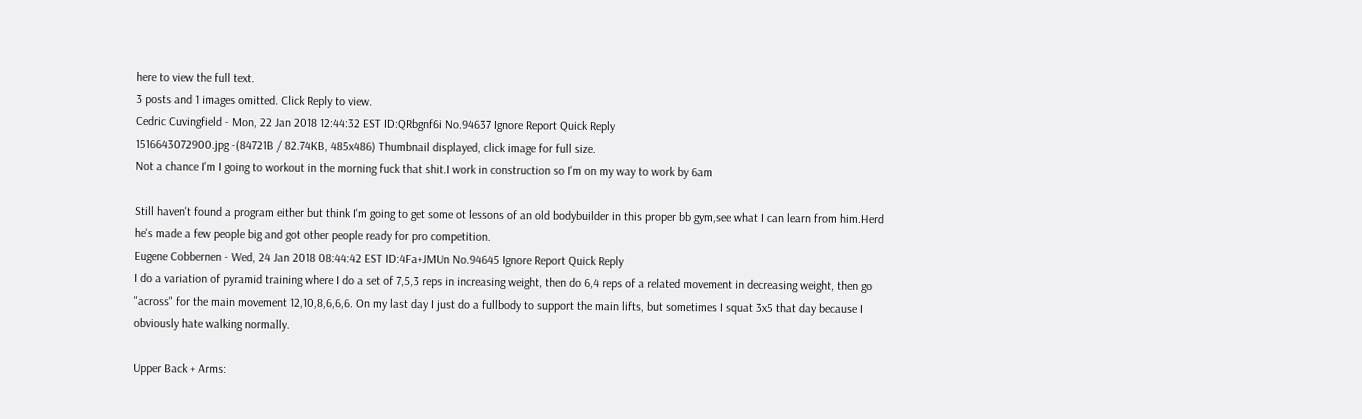here to view the full text.
3 posts and 1 images omitted. Click Reply to view.
Cedric Cuvingfield - Mon, 22 Jan 2018 12:44:32 EST ID:QRbgnf6i No.94637 Ignore Report Quick Reply
1516643072900.jpg -(84721B / 82.74KB, 485x486) Thumbnail displayed, click image for full size.
Not a chance I'm I going to workout in the morning fuck that shit.I work in construction so I'm on my way to work by 6am

Still haven't found a program either but think I'm going to get some ot lessons of an old bodybuilder in this proper bb gym,see what I can learn from him.Herd he's made a few people big and got other people ready for pro competition.
Eugene Cobbernen - Wed, 24 Jan 2018 08:44:42 EST ID:4Fa+JMUn No.94645 Ignore Report Quick Reply
I do a variation of pyramid training where I do a set of 7,5,3 reps in increasing weight, then do 6,4 reps of a related movement in decreasing weight, then go "across" for the main movement 12,10,8,6,6,6. On my last day I just do a fullbody to support the main lifts, but sometimes I squat 3x5 that day because I obviously hate walking normally.

Upper Back + Arms: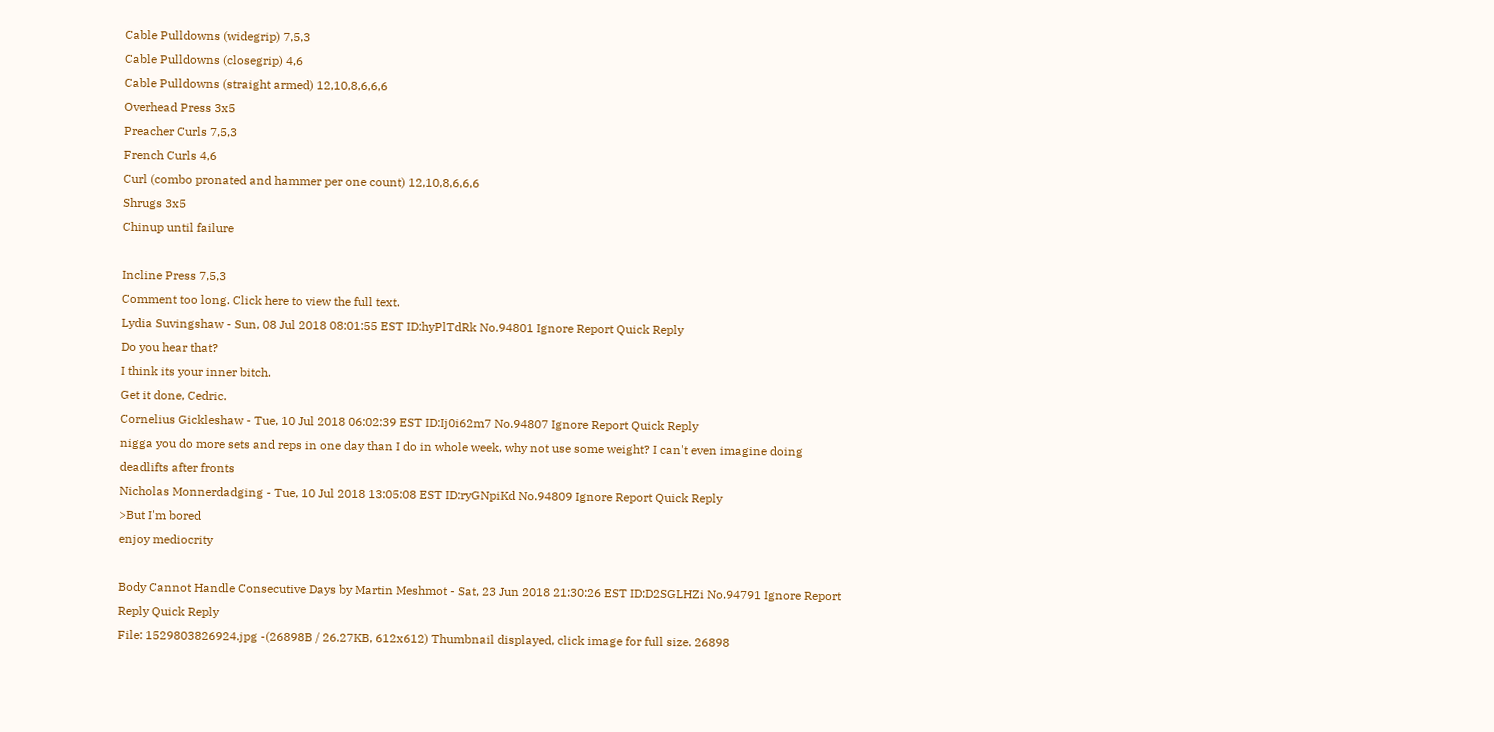Cable Pulldowns (widegrip) 7,5,3
Cable Pulldowns (closegrip) 4,6
Cable Pulldowns (straight armed) 12,10,8,6,6,6
Overhead Press 3x5
Preacher Curls 7,5,3
French Curls 4,6
Curl (combo pronated and hammer per one count) 12,10,8,6,6,6
Shrugs 3x5
Chinup until failure

Incline Press 7,5,3
Comment too long. Click here to view the full text.
Lydia Suvingshaw - Sun, 08 Jul 2018 08:01:55 EST ID:hyPlTdRk No.94801 Ignore Report Quick Reply
Do you hear that?
I think its your inner bitch.
Get it done, Cedric.
Cornelius Gickleshaw - Tue, 10 Jul 2018 06:02:39 EST ID:Ij0i62m7 No.94807 Ignore Report Quick Reply
nigga you do more sets and reps in one day than I do in whole week, why not use some weight? I can't even imagine doing deadlifts after fronts
Nicholas Monnerdadging - Tue, 10 Jul 2018 13:05:08 EST ID:ryGNpiKd No.94809 Ignore Report Quick Reply
>But I'm bored
enjoy mediocrity

Body Cannot Handle Consecutive Days by Martin Meshmot - Sat, 23 Jun 2018 21:30:26 EST ID:D2SGLHZi No.94791 Ignore Report Reply Quick Reply
File: 1529803826924.jpg -(26898B / 26.27KB, 612x612) Thumbnail displayed, click image for full size. 26898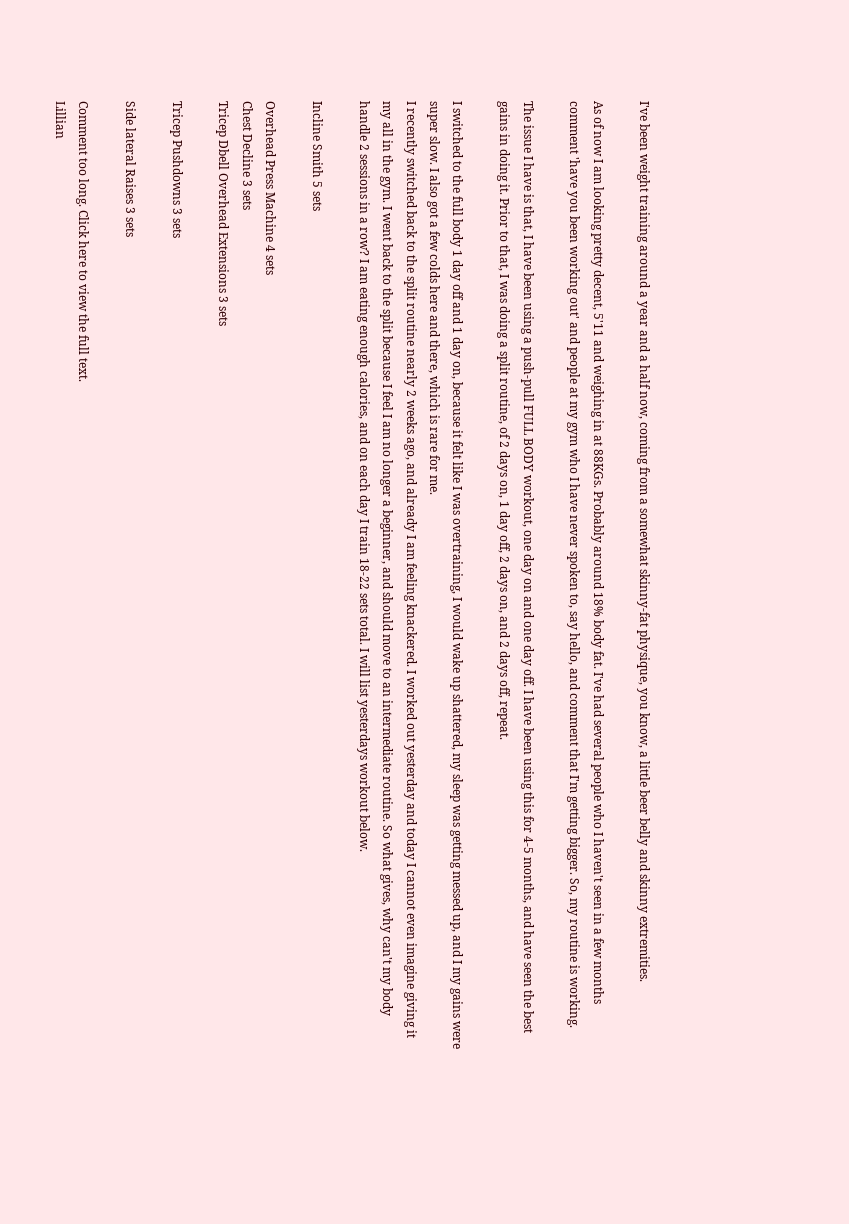I've been weight training around a year and a half now, coming from a somewhat skinny-fat physique, you know, a little beer belly and skinny extremities.

As of now I am looking pretty decent, 5'11 and weighing in at 88KGs. Probably around 18% body fat. I've had several people who I haven't seen in a few months comment 'have you been working out' and people at my gym who I have never spoken to, say hello, and comment that I'm getting bigger. So, my routine is working.

The issue I have is that, I have been using a push-pull FULL BODY workout, one day on and one day off. I have been using this for 4-5 months, and have seen the best gains in doing it. Prior to that, I was doing a split routine, of 2 days on, 1 day off, 2 days on, and 2 days off, repeat.

I switched to the full body 1 day off and 1 day on, because it felt like I was overtraining, I would wake up shattered, my sleep was getting messed up, and I my gains were super slow. I also got a few colds here and there, which is rare for me.
I recently switched back to the split routine nearly 2 weeks ago, and already I am feeling knackered. I worked out yesterday and today I cannot even imagine giving it my all in the gym. I went back to the split because I feel I am no longer a beginner, and should move to an intermediate routine. So what gives, why can't my body handle 2 sessions in a row? I am eating enough calories, and on each day I train 18-22 sets total. I will list yesterdays workout below.

Incline Smith 5 sets

Overhead Press Machine 4 sets
Chest Decline 3 sets
Tricep Dbell Overhead Extensions 3 sets

Tricep Pushdowns 3 sets

Side lateral Raises 3 sets

Comment too long. Click here to view the full text.
Lillian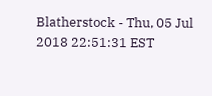Blatherstock - Thu, 05 Jul 2018 22:51:31 EST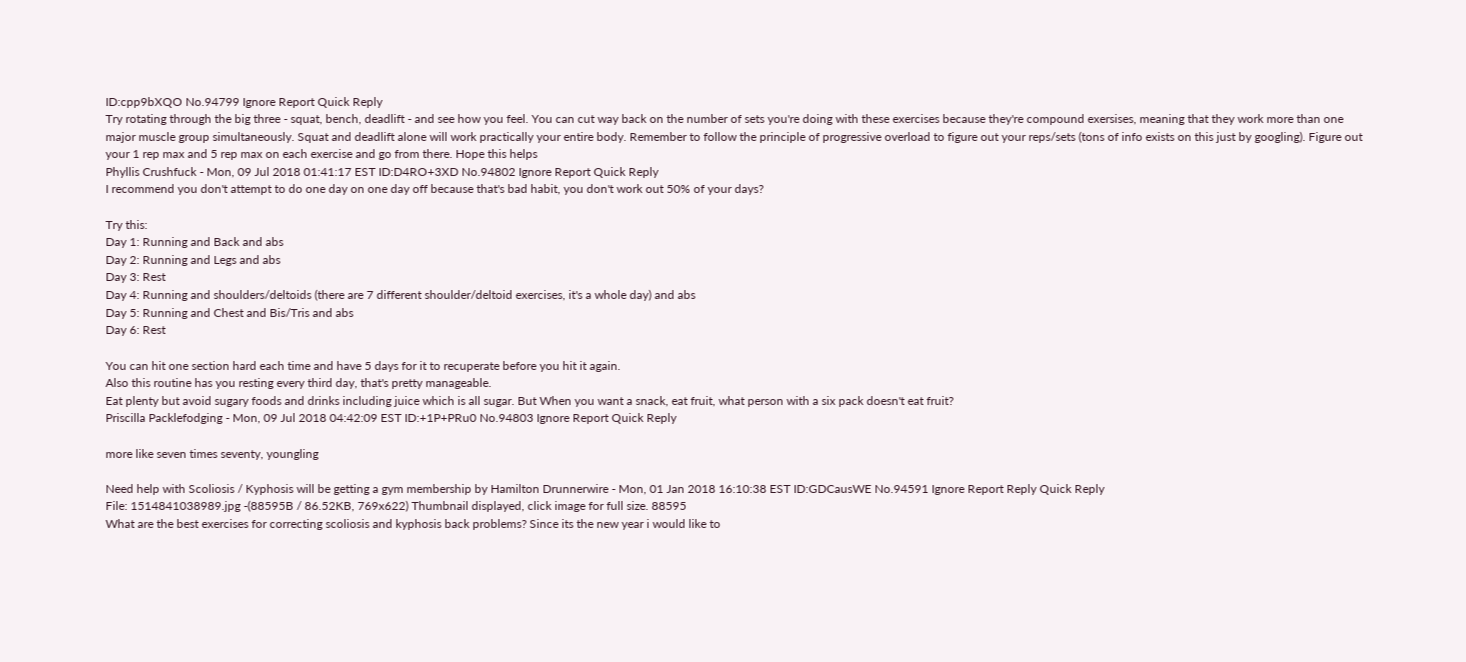ID:cpp9bXQO No.94799 Ignore Report Quick Reply
Try rotating through the big three - squat, bench, deadlift - and see how you feel. You can cut way back on the number of sets you're doing with these exercises because they're compound exersises, meaning that they work more than one major muscle group simultaneously. Squat and deadlift alone will work practically your entire body. Remember to follow the principle of progressive overload to figure out your reps/sets (tons of info exists on this just by googling). Figure out your 1 rep max and 5 rep max on each exercise and go from there. Hope this helps
Phyllis Crushfuck - Mon, 09 Jul 2018 01:41:17 EST ID:D4RO+3XD No.94802 Ignore Report Quick Reply
I recommend you don't attempt to do one day on one day off because that's bad habit, you don't work out 50% of your days?

Try this:
Day 1: Running and Back and abs
Day 2: Running and Legs and abs
Day 3: Rest
Day 4: Running and shoulders/deltoids (there are 7 different shoulder/deltoid exercises, it's a whole day) and abs
Day 5: Running and Chest and Bis/Tris and abs
Day 6: Rest

You can hit one section hard each time and have 5 days for it to recuperate before you hit it again.
Also this routine has you resting every third day, that's pretty manageable.
Eat plenty but avoid sugary foods and drinks including juice which is all sugar. But When you want a snack, eat fruit, what person with a six pack doesn't eat fruit?
Priscilla Packlefodging - Mon, 09 Jul 2018 04:42:09 EST ID:+1P+PRu0 No.94803 Ignore Report Quick Reply

more like seven times seventy, youngling

Need help with Scoliosis / Kyphosis will be getting a gym membership by Hamilton Drunnerwire - Mon, 01 Jan 2018 16:10:38 EST ID:GDCausWE No.94591 Ignore Report Reply Quick Reply
File: 1514841038989.jpg -(88595B / 86.52KB, 769x622) Thumbnail displayed, click image for full size. 88595
What are the best exercises for correcting scoliosis and kyphosis back problems? Since its the new year i would like to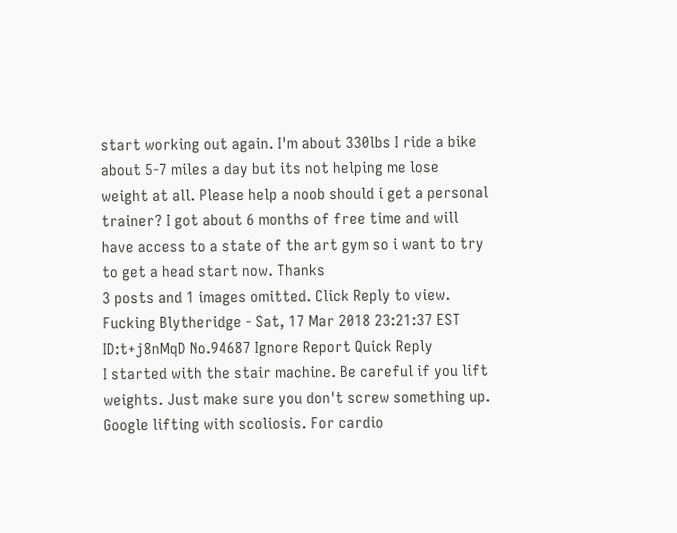start working out again. I'm about 330lbs I ride a bike about 5-7 miles a day but its not helping me lose weight at all. Please help a noob should i get a personal trainer? I got about 6 months of free time and will have access to a state of the art gym so i want to try to get a head start now. Thanks
3 posts and 1 images omitted. Click Reply to view.
Fucking Blytheridge - Sat, 17 Mar 2018 23:21:37 EST ID:t+j8nMqD No.94687 Ignore Report Quick Reply
I started with the stair machine. Be careful if you lift weights. Just make sure you don't screw something up. Google lifting with scoliosis. For cardio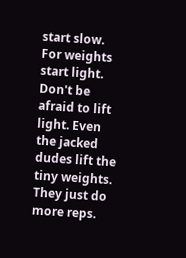start slow. For weights start light. Don't be afraid to lift light. Even the jacked dudes lift the tiny weights. They just do more reps.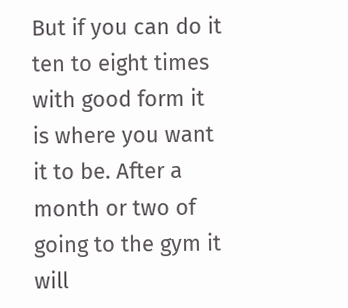But if you can do it ten to eight times with good form it is where you want it to be. After a month or two of going to the gym it will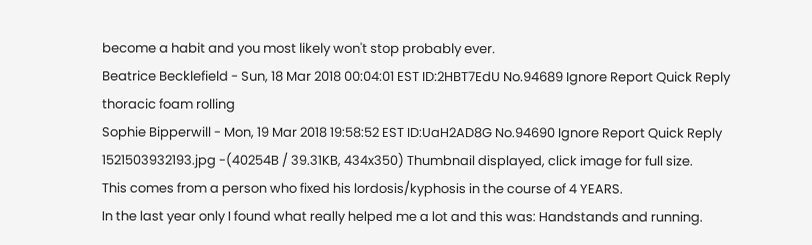become a habit and you most likely won't stop probably ever.
Beatrice Becklefield - Sun, 18 Mar 2018 00:04:01 EST ID:2HBT7EdU No.94689 Ignore Report Quick Reply
thoracic foam rolling
Sophie Bipperwill - Mon, 19 Mar 2018 19:58:52 EST ID:UaH2AD8G No.94690 Ignore Report Quick Reply
1521503932193.jpg -(40254B / 39.31KB, 434x350) Thumbnail displayed, click image for full size.
This comes from a person who fixed his lordosis/kyphosis in the course of 4 YEARS.
In the last year only I found what really helped me a lot and this was: Handstands and running.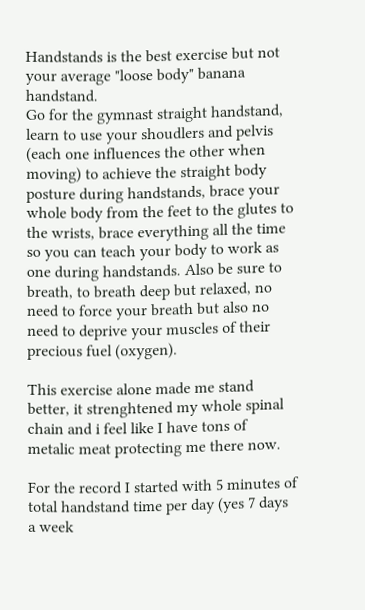Handstands is the best exercise but not your average "loose body" banana handstand.
Go for the gymnast straight handstand, learn to use your shoudlers and pelvis (each one influences the other when moving) to achieve the straight body posture during handstands, brace your whole body from the feet to the glutes to the wrists, brace everything all the time so you can teach your body to work as one during handstands. Also be sure to breath, to breath deep but relaxed, no need to force your breath but also no need to deprive your muscles of their precious fuel (oxygen).

This exercise alone made me stand better, it strenghtened my whole spinal chain and i feel like I have tons of metalic meat protecting me there now.

For the record I started with 5 minutes of total handstand time per day (yes 7 days a week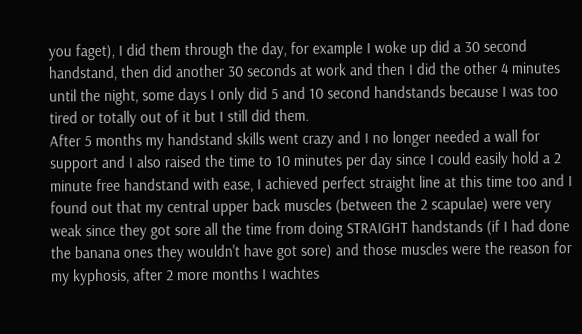you faget), I did them through the day, for example I woke up did a 30 second handstand, then did another 30 seconds at work and then I did the other 4 minutes until the night, some days I only did 5 and 10 second handstands because I was too tired or totally out of it but I still did them.
After 5 months my handstand skills went crazy and I no longer needed a wall for support and I also raised the time to 10 minutes per day since I could easily hold a 2 minute free handstand with ease, I achieved perfect straight line at this time too and I found out that my central upper back muscles (between the 2 scapulae) were very weak since they got sore all the time from doing STRAIGHT handstands (if I had done the banana ones they wouldn't have got sore) and those muscles were the reason for my kyphosis, after 2 more months I wachtes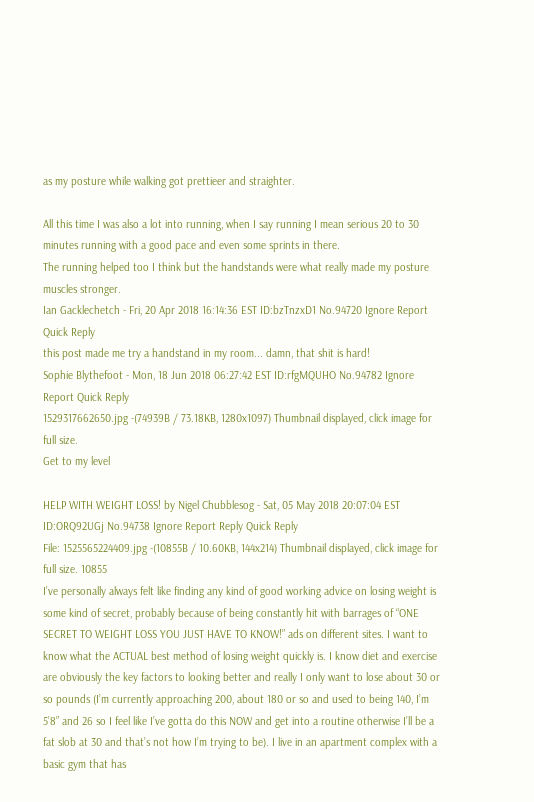as my posture while walking got prettieer and straighter.

All this time I was also a lot into running, when I say running I mean serious 20 to 30 minutes running with a good pace and even some sprints in there.
The running helped too I think but the handstands were what really made my posture muscles stronger.
Ian Gacklechetch - Fri, 20 Apr 2018 16:14:36 EST ID:bzTnzxD1 No.94720 Ignore Report Quick Reply
this post made me try a handstand in my room... damn, that shit is hard!
Sophie Blythefoot - Mon, 18 Jun 2018 06:27:42 EST ID:rfgMQUHO No.94782 Ignore Report Quick Reply
1529317662650.jpg -(74939B / 73.18KB, 1280x1097) Thumbnail displayed, click image for full size.
Get to my level

HELP WITH WEIGHT LOSS! by Nigel Chubblesog - Sat, 05 May 2018 20:07:04 EST ID:ORQ92UGj No.94738 Ignore Report Reply Quick Reply
File: 1525565224409.jpg -(10855B / 10.60KB, 144x214) Thumbnail displayed, click image for full size. 10855
I’ve personally always felt like finding any kind of good working advice on losing weight is some kind of secret, probably because of being constantly hit with barrages of “ONE SECRET TO WEIGHT LOSS YOU JUST HAVE TO KNOW!” ads on different sites. I want to know what the ACTUAL best method of losing weight quickly is. I know diet and exercise are obviously the key factors to looking better and really I only want to lose about 30 or so pounds (I’m currently approaching 200, about 180 or so and used to being 140, I’m 5’8” and 26 so I feel like I’ve gotta do this NOW and get into a routine otherwise I’ll be a fat slob at 30 and that’s not how I’m trying to be). I live in an apartment complex with a basic gym that has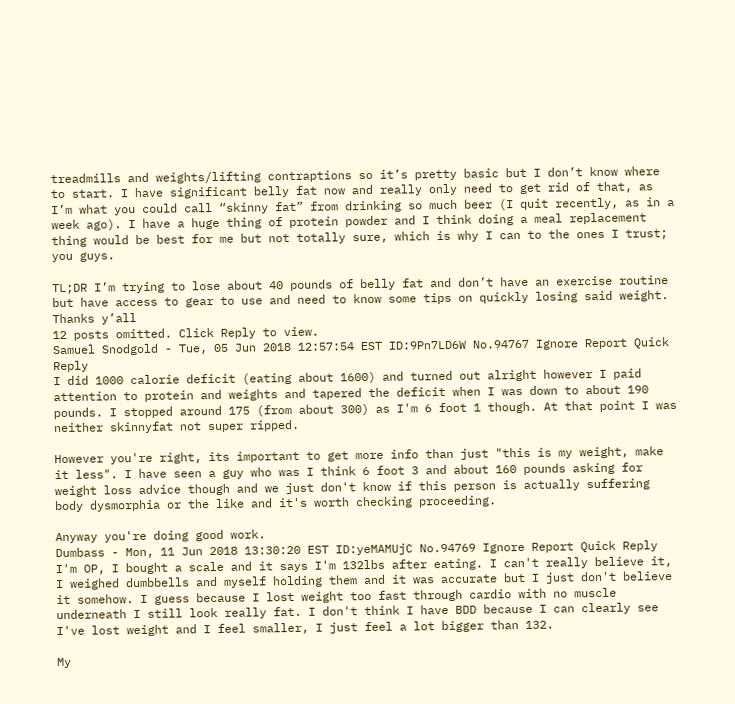treadmills and weights/lifting contraptions so it’s pretty basic but I don’t know where to start. I have significant belly fat now and really only need to get rid of that, as I’m what you could call “skinny fat” from drinking so much beer (I quit recently, as in a week ago). I have a huge thing of protein powder and I think doing a meal replacement thing would be best for me but not totally sure, which is why I can to the ones I trust; you guys.

TL;DR I’m trying to lose about 40 pounds of belly fat and don’t have an exercise routine but have access to gear to use and need to know some tips on quickly losing said weight. Thanks y’all
12 posts omitted. Click Reply to view.
Samuel Snodgold - Tue, 05 Jun 2018 12:57:54 EST ID:9Pn7LD6W No.94767 Ignore Report Quick Reply
I did 1000 calorie deficit (eating about 1600) and turned out alright however I paid attention to protein and weights and tapered the deficit when I was down to about 190 pounds. I stopped around 175 (from about 300) as I'm 6 foot 1 though. At that point I was neither skinnyfat not super ripped.

However you're right, its important to get more info than just "this is my weight, make it less". I have seen a guy who was I think 6 foot 3 and about 160 pounds asking for weight loss advice though and we just don't know if this person is actually suffering body dysmorphia or the like and it's worth checking proceeding.

Anyway you're doing good work.
Dumbass - Mon, 11 Jun 2018 13:30:20 EST ID:yeMAMUjC No.94769 Ignore Report Quick Reply
I'm OP, I bought a scale and it says I'm 132lbs after eating. I can't really believe it, I weighed dumbbells and myself holding them and it was accurate but I just don't believe it somehow. I guess because I lost weight too fast through cardio with no muscle underneath I still look really fat. I don't think I have BDD because I can clearly see I've lost weight and I feel smaller, I just feel a lot bigger than 132.

My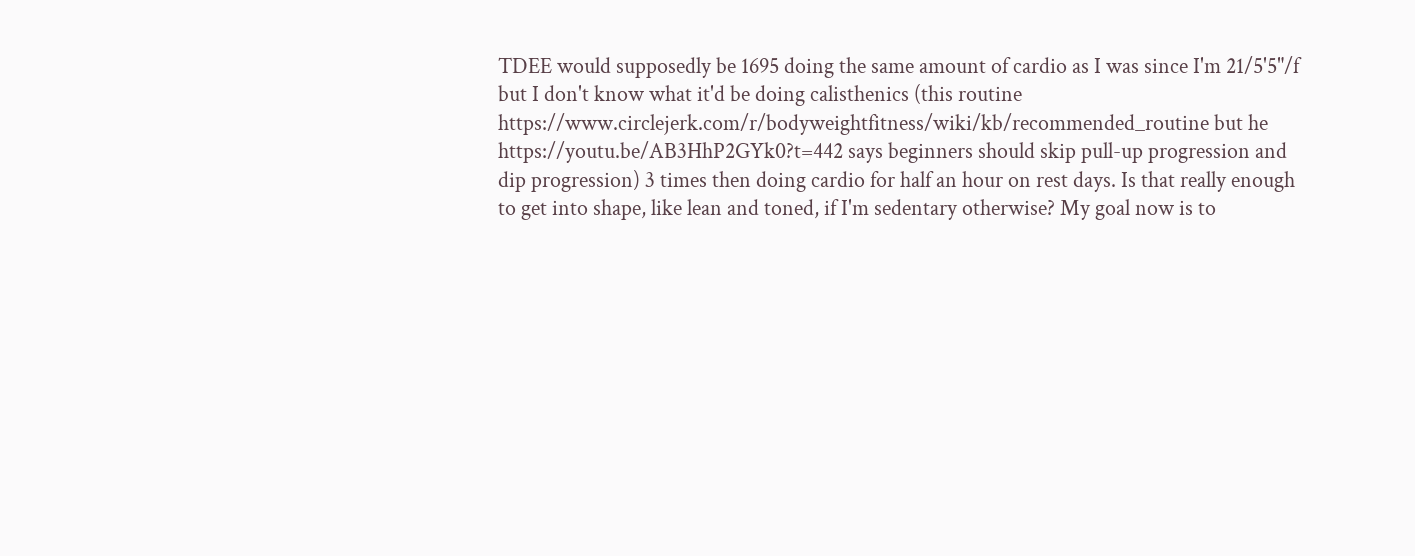TDEE would supposedly be 1695 doing the same amount of cardio as I was since I'm 21/5'5"/f but I don't know what it'd be doing calisthenics (this routine https://www.circlejerk.com/r/bodyweightfitness/wiki/kb/recommended_routine but he https://youtu.be/AB3HhP2GYk0?t=442 says beginners should skip pull-up progression and dip progression) 3 times then doing cardio for half an hour on rest days. Is that really enough to get into shape, like lean and toned, if I'm sedentary otherwise? My goal now is to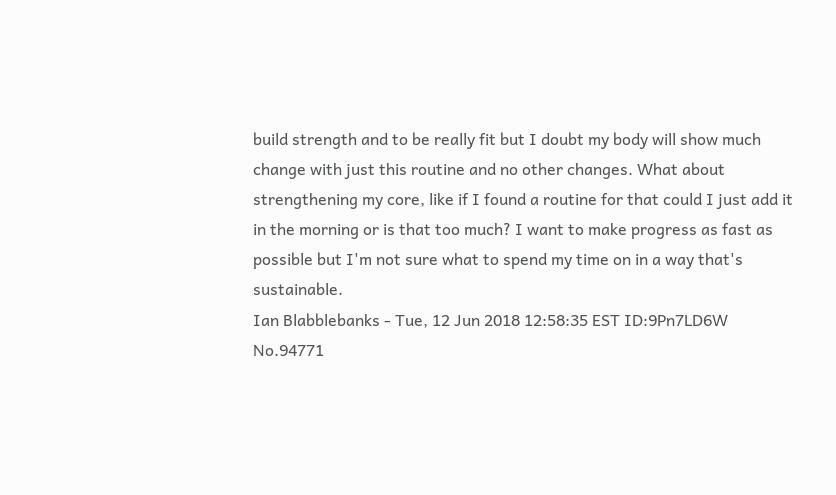build strength and to be really fit but I doubt my body will show much change with just this routine and no other changes. What about strengthening my core, like if I found a routine for that could I just add it in the morning or is that too much? I want to make progress as fast as possible but I'm not sure what to spend my time on in a way that's sustainable.
Ian Blabblebanks - Tue, 12 Jun 2018 12:58:35 EST ID:9Pn7LD6W No.94771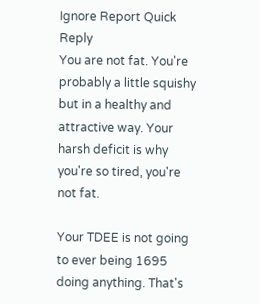Ignore Report Quick Reply
You are not fat. You're probably a little squishy but in a healthy and attractive way. Your harsh deficit is why you're so tired, you're not fat.

Your TDEE is not going to ever being 1695 doing anything. That's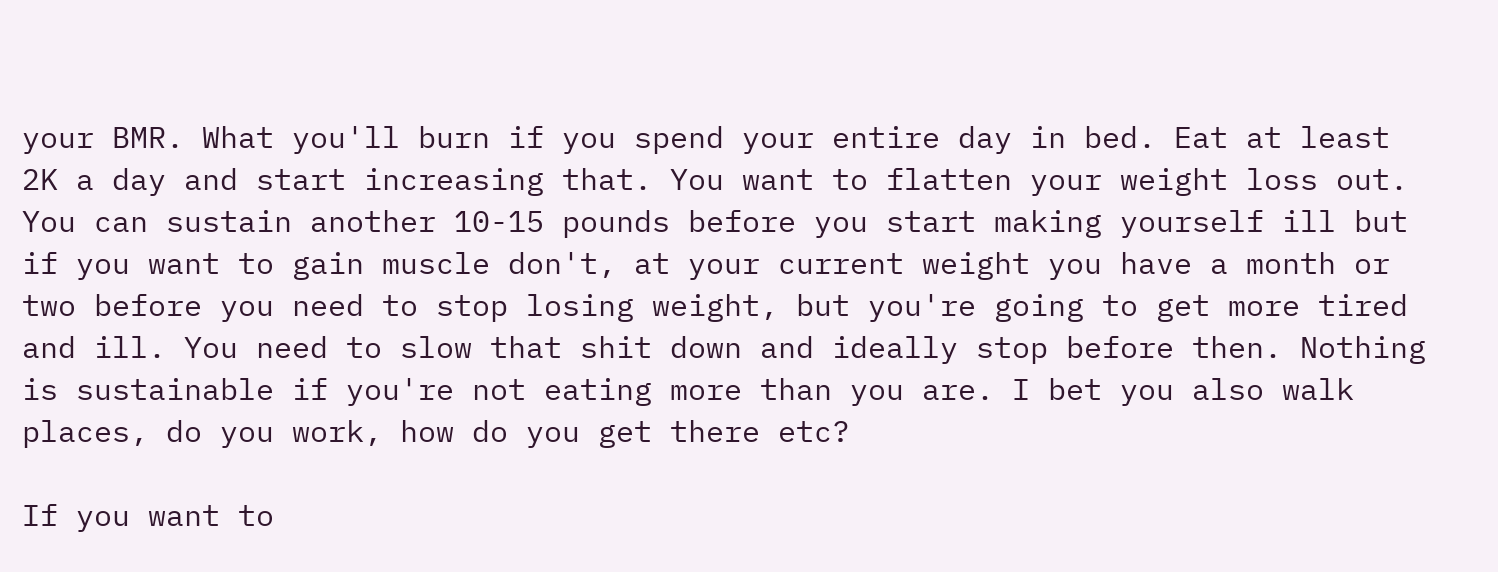your BMR. What you'll burn if you spend your entire day in bed. Eat at least 2K a day and start increasing that. You want to flatten your weight loss out. You can sustain another 10-15 pounds before you start making yourself ill but if you want to gain muscle don't, at your current weight you have a month or two before you need to stop losing weight, but you're going to get more tired and ill. You need to slow that shit down and ideally stop before then. Nothing is sustainable if you're not eating more than you are. I bet you also walk places, do you work, how do you get there etc?

If you want to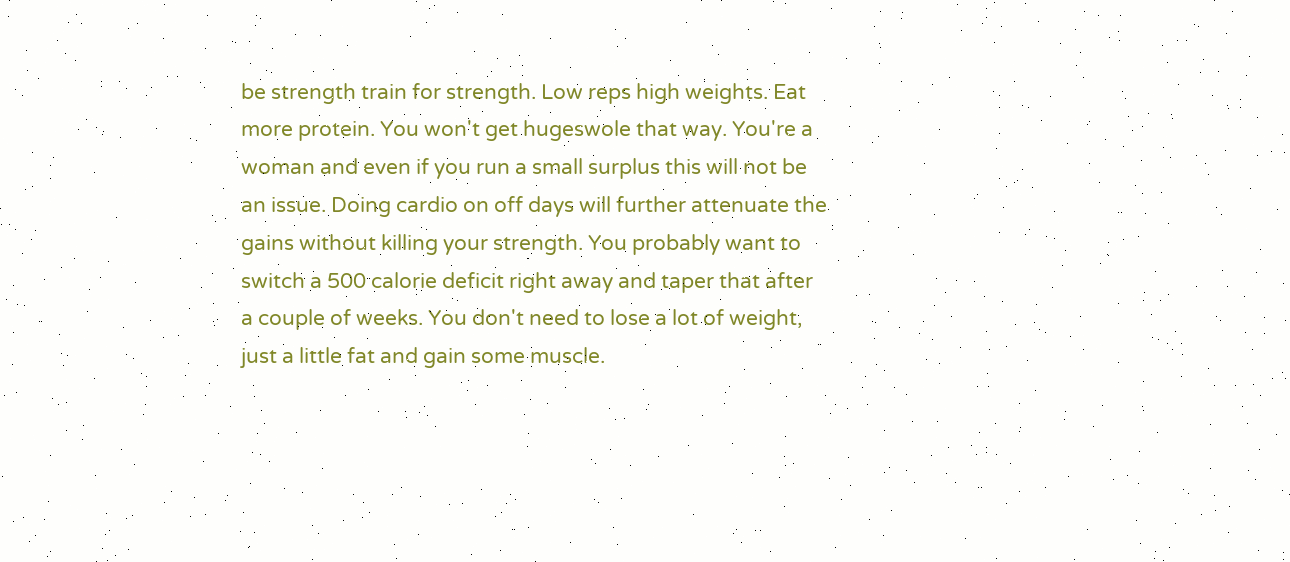be strength train for strength. Low reps high weights. Eat more protein. You won't get hugeswole that way. You're a woman and even if you run a small surplus this will not be an issue. Doing cardio on off days will further attenuate the gains without killing your strength. You probably want to switch a 500 calorie deficit right away and taper that after a couple of weeks. You don't need to lose a lot of weight, just a little fat and gain some muscle.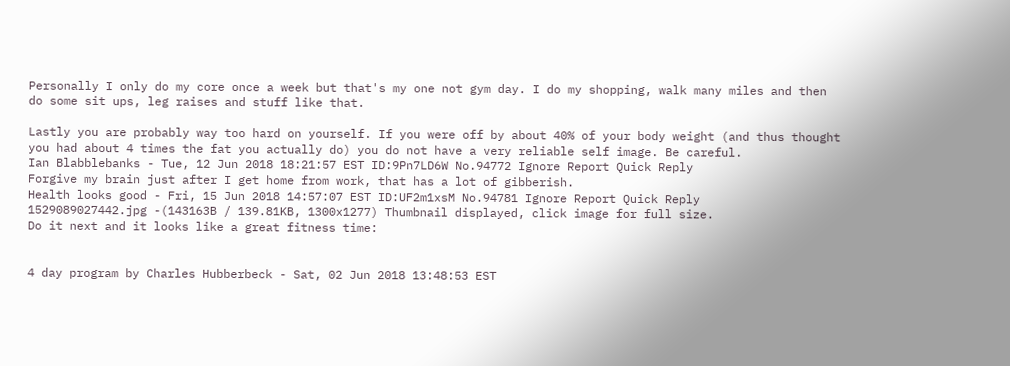Personally I only do my core once a week but that's my one not gym day. I do my shopping, walk many miles and then do some sit ups, leg raises and stuff like that.

Lastly you are probably way too hard on yourself. If you were off by about 40% of your body weight (and thus thought you had about 4 times the fat you actually do) you do not have a very reliable self image. Be careful.
Ian Blabblebanks - Tue, 12 Jun 2018 18:21:57 EST ID:9Pn7LD6W No.94772 Ignore Report Quick Reply
Forgive my brain just after I get home from work, that has a lot of gibberish.
Health looks good - Fri, 15 Jun 2018 14:57:07 EST ID:UF2m1xsM No.94781 Ignore Report Quick Reply
1529089027442.jpg -(143163B / 139.81KB, 1300x1277) Thumbnail displayed, click image for full size.
Do it next and it looks like a great fitness time:


4 day program by Charles Hubberbeck - Sat, 02 Jun 2018 13:48:53 EST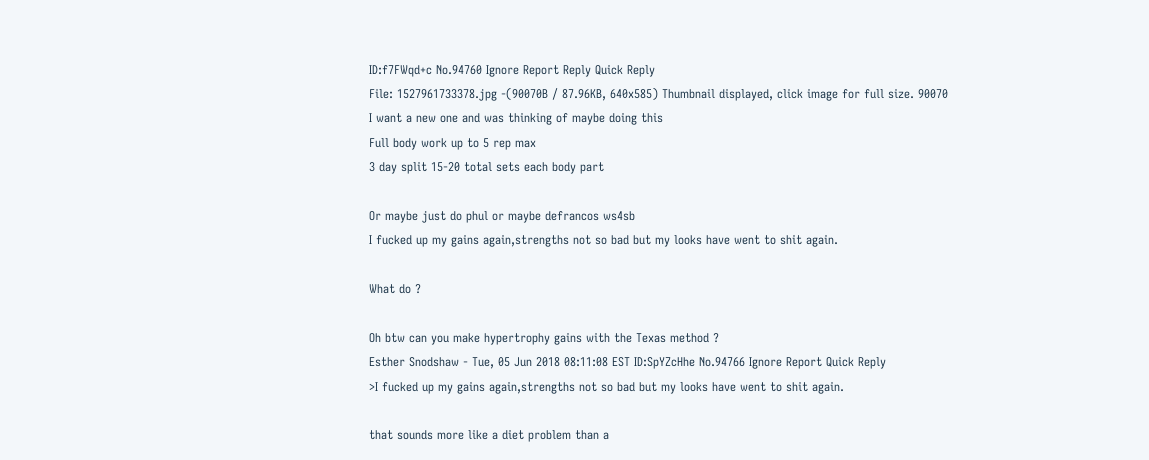ID:f7FWqd+c No.94760 Ignore Report Reply Quick Reply
File: 1527961733378.jpg -(90070B / 87.96KB, 640x585) Thumbnail displayed, click image for full size. 90070
I want a new one and was thinking of maybe doing this
Full body work up to 5 rep max
3 day split 15-20 total sets each body part

Or maybe just do phul or maybe defrancos ws4sb
I fucked up my gains again,strengths not so bad but my looks have went to shit again.

What do ?

Oh btw can you make hypertrophy gains with the Texas method ?
Esther Snodshaw - Tue, 05 Jun 2018 08:11:08 EST ID:SpYZcHhe No.94766 Ignore Report Quick Reply
>I fucked up my gains again,strengths not so bad but my looks have went to shit again.

that sounds more like a diet problem than a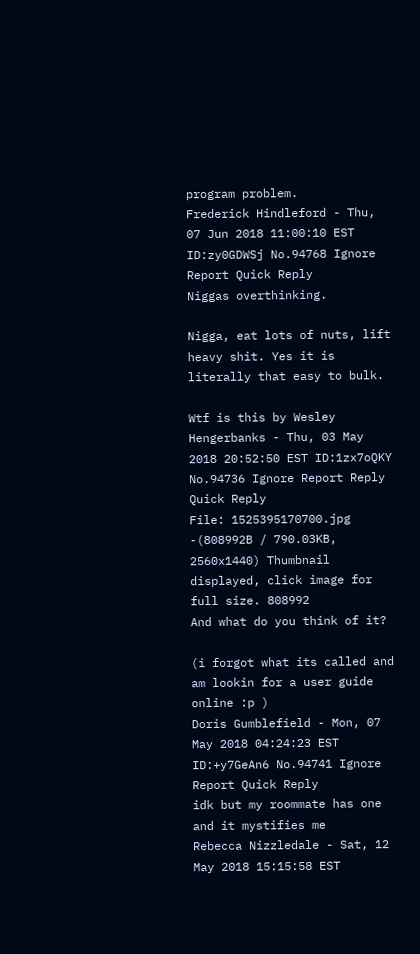program problem.
Frederick Hindleford - Thu, 07 Jun 2018 11:00:10 EST ID:zy0GDWSj No.94768 Ignore Report Quick Reply
Niggas overthinking.

Nigga, eat lots of nuts, lift heavy shit. Yes it is literally that easy to bulk.

Wtf is this by Wesley Hengerbanks - Thu, 03 May 2018 20:52:50 EST ID:1zx7oQKY No.94736 Ignore Report Reply Quick Reply
File: 1525395170700.jpg -(808992B / 790.03KB, 2560x1440) Thumbnail displayed, click image for full size. 808992
And what do you think of it?

(i forgot what its called and am lookin for a user guide online :p )
Doris Gumblefield - Mon, 07 May 2018 04:24:23 EST ID:+y7GeAn6 No.94741 Ignore Report Quick Reply
idk but my roommate has one and it mystifies me
Rebecca Nizzledale - Sat, 12 May 2018 15:15:58 EST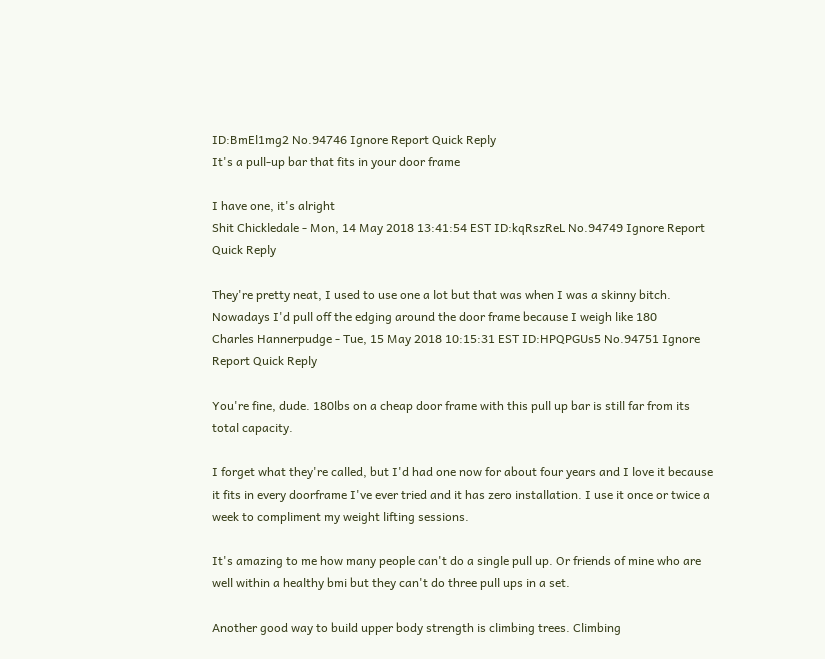ID:BmEl1mg2 No.94746 Ignore Report Quick Reply
It's a pull-up bar that fits in your door frame

I have one, it's alright
Shit Chickledale - Mon, 14 May 2018 13:41:54 EST ID:kqRszReL No.94749 Ignore Report Quick Reply

They're pretty neat, I used to use one a lot but that was when I was a skinny bitch. Nowadays I'd pull off the edging around the door frame because I weigh like 180
Charles Hannerpudge - Tue, 15 May 2018 10:15:31 EST ID:HPQPGUs5 No.94751 Ignore Report Quick Reply

You're fine, dude. 180lbs on a cheap door frame with this pull up bar is still far from its total capacity.

I forget what they're called, but I'd had one now for about four years and I love it because it fits in every doorframe I've ever tried and it has zero installation. I use it once or twice a week to compliment my weight lifting sessions.

It's amazing to me how many people can't do a single pull up. Or friends of mine who are well within a healthy bmi but they can't do three pull ups in a set.

Another good way to build upper body strength is climbing trees. Climbing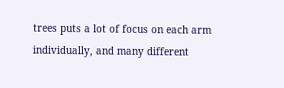trees puts a lot of focus on each arm individually, and many different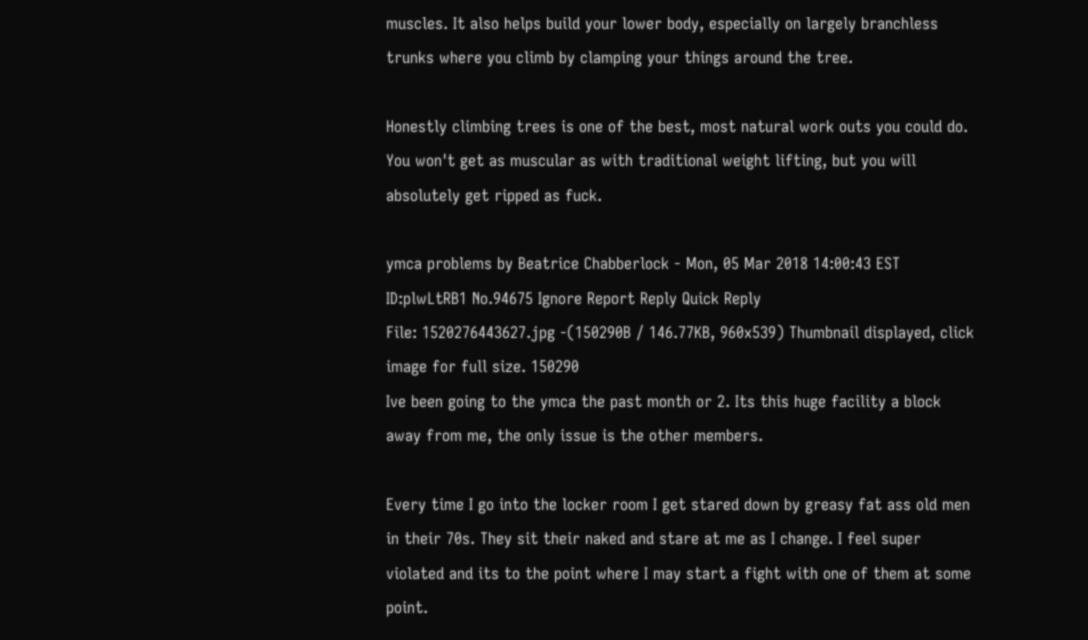muscles. It also helps build your lower body, especially on largely branchless trunks where you climb by clamping your things around the tree.

Honestly climbing trees is one of the best, most natural work outs you could do. You won't get as muscular as with traditional weight lifting, but you will absolutely get ripped as fuck.

ymca problems by Beatrice Chabberlock - Mon, 05 Mar 2018 14:00:43 EST ID:plwLtRB1 No.94675 Ignore Report Reply Quick Reply
File: 1520276443627.jpg -(150290B / 146.77KB, 960x539) Thumbnail displayed, click image for full size. 150290
Ive been going to the ymca the past month or 2. Its this huge facility a block away from me, the only issue is the other members.

Every time I go into the locker room I get stared down by greasy fat ass old men in their 70s. They sit their naked and stare at me as I change. I feel super violated and its to the point where I may start a fight with one of them at some point.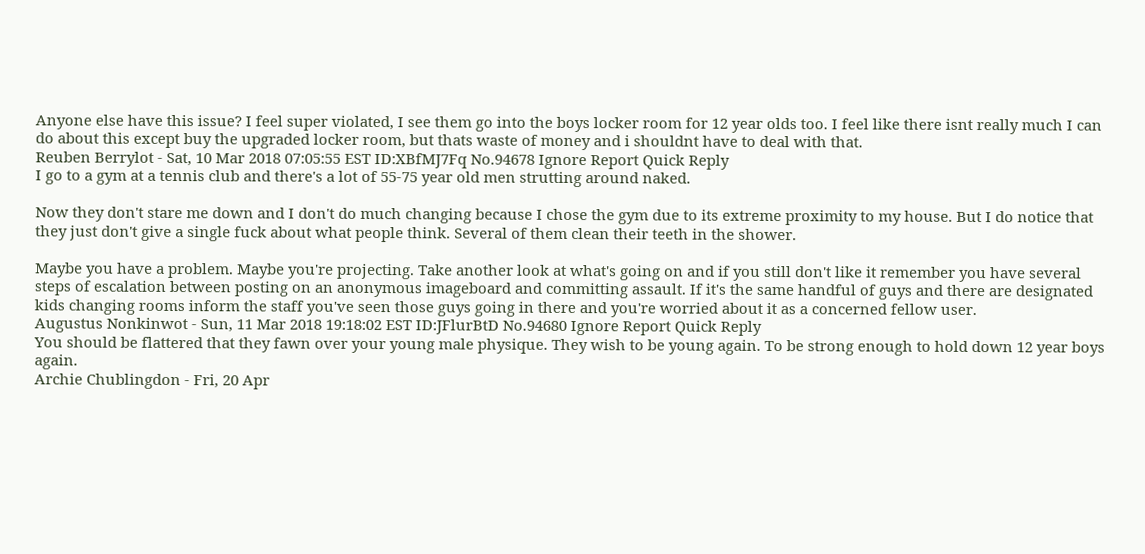Anyone else have this issue? I feel super violated, I see them go into the boys locker room for 12 year olds too. I feel like there isnt really much I can do about this except buy the upgraded locker room, but thats waste of money and i shouldnt have to deal with that.
Reuben Berrylot - Sat, 10 Mar 2018 07:05:55 EST ID:XBfMJ7Fq No.94678 Ignore Report Quick Reply
I go to a gym at a tennis club and there's a lot of 55-75 year old men strutting around naked.

Now they don't stare me down and I don't do much changing because I chose the gym due to its extreme proximity to my house. But I do notice that they just don't give a single fuck about what people think. Several of them clean their teeth in the shower.

Maybe you have a problem. Maybe you're projecting. Take another look at what's going on and if you still don't like it remember you have several steps of escalation between posting on an anonymous imageboard and committing assault. If it's the same handful of guys and there are designated kids changing rooms inform the staff you've seen those guys going in there and you're worried about it as a concerned fellow user.
Augustus Nonkinwot - Sun, 11 Mar 2018 19:18:02 EST ID:JFlurBtD No.94680 Ignore Report Quick Reply
You should be flattered that they fawn over your young male physique. They wish to be young again. To be strong enough to hold down 12 year boys again.
Archie Chublingdon - Fri, 20 Apr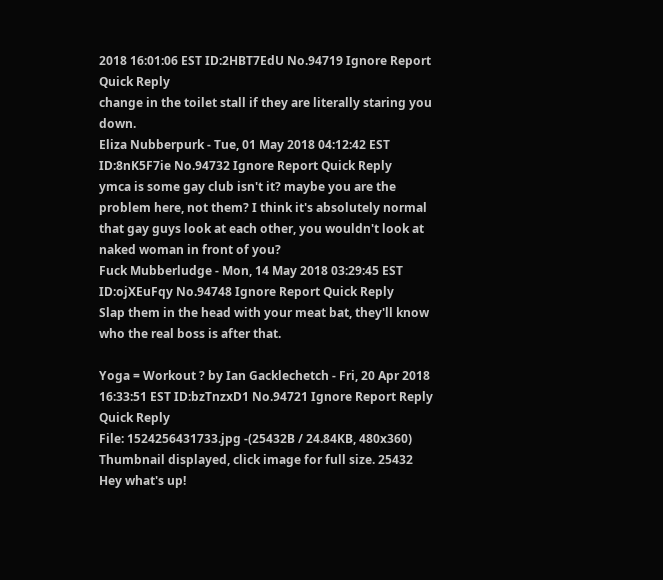2018 16:01:06 EST ID:2HBT7EdU No.94719 Ignore Report Quick Reply
change in the toilet stall if they are literally staring you down.
Eliza Nubberpurk - Tue, 01 May 2018 04:12:42 EST ID:8nK5F7ie No.94732 Ignore Report Quick Reply
ymca is some gay club isn't it? maybe you are the problem here, not them? I think it's absolutely normal that gay guys look at each other, you wouldn't look at naked woman in front of you?
Fuck Mubberludge - Mon, 14 May 2018 03:29:45 EST ID:ojXEuFqy No.94748 Ignore Report Quick Reply
Slap them in the head with your meat bat, they'll know who the real boss is after that.

Yoga = Workout ? by Ian Gacklechetch - Fri, 20 Apr 2018 16:33:51 EST ID:bzTnzxD1 No.94721 Ignore Report Reply Quick Reply
File: 1524256431733.jpg -(25432B / 24.84KB, 480x360) Thumbnail displayed, click image for full size. 25432
Hey what's up!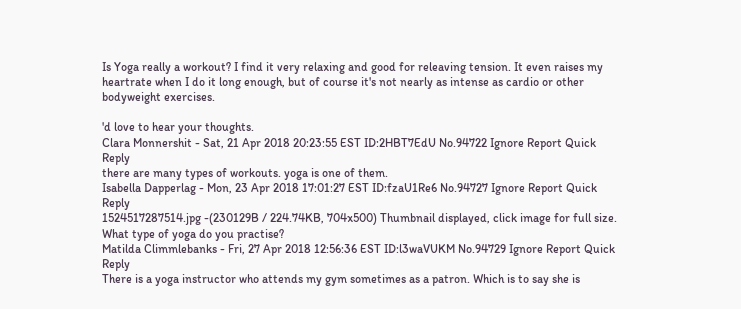Is Yoga really a workout? I find it very relaxing and good for releaving tension. It even raises my heartrate when I do it long enough, but of course it's not nearly as intense as cardio or other bodyweight exercises.

'd love to hear your thoughts.
Clara Monnershit - Sat, 21 Apr 2018 20:23:55 EST ID:2HBT7EdU No.94722 Ignore Report Quick Reply
there are many types of workouts. yoga is one of them.
Isabella Dapperlag - Mon, 23 Apr 2018 17:01:27 EST ID:fzaU1Re6 No.94727 Ignore Report Quick Reply
1524517287514.jpg -(230129B / 224.74KB, 704x500) Thumbnail displayed, click image for full size.
What type of yoga do you practise?
Matilda Climmlebanks - Fri, 27 Apr 2018 12:56:36 EST ID:l3waVUKM No.94729 Ignore Report Quick Reply
There is a yoga instructor who attends my gym sometimes as a patron. Which is to say she is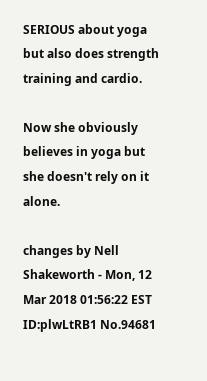SERIOUS about yoga but also does strength training and cardio.

Now she obviously believes in yoga but she doesn't rely on it alone.

changes by Nell Shakeworth - Mon, 12 Mar 2018 01:56:22 EST ID:plwLtRB1 No.94681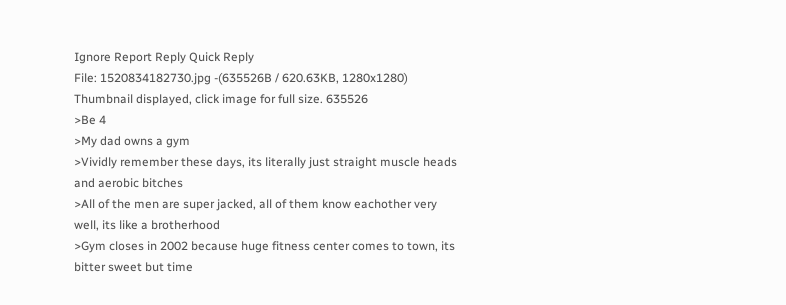Ignore Report Reply Quick Reply
File: 1520834182730.jpg -(635526B / 620.63KB, 1280x1280) Thumbnail displayed, click image for full size. 635526
>Be 4
>My dad owns a gym
>Vividly remember these days, its literally just straight muscle heads and aerobic bitches
>All of the men are super jacked, all of them know eachother very well, its like a brotherhood
>Gym closes in 2002 because huge fitness center comes to town, its bitter sweet but time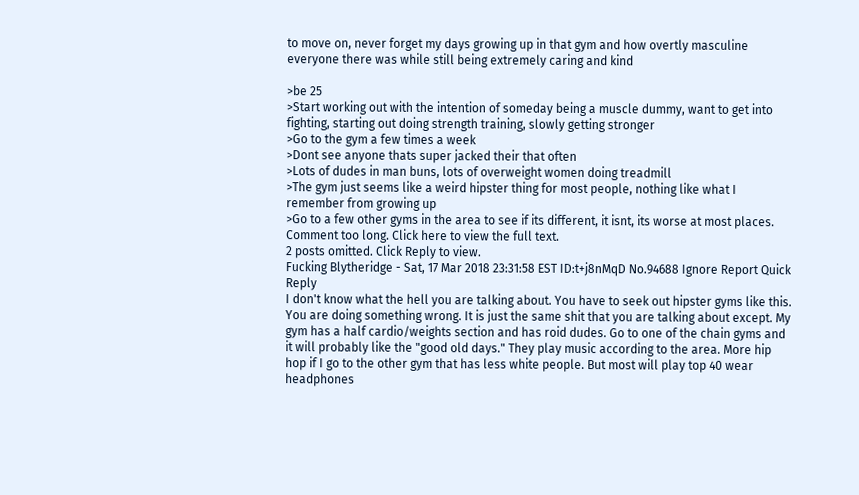to move on, never forget my days growing up in that gym and how overtly masculine everyone there was while still being extremely caring and kind

>be 25
>Start working out with the intention of someday being a muscle dummy, want to get into fighting, starting out doing strength training, slowly getting stronger
>Go to the gym a few times a week
>Dont see anyone thats super jacked their that often
>Lots of dudes in man buns, lots of overweight women doing treadmill
>The gym just seems like a weird hipster thing for most people, nothing like what I remember from growing up
>Go to a few other gyms in the area to see if its different, it isnt, its worse at most places.
Comment too long. Click here to view the full text.
2 posts omitted. Click Reply to view.
Fucking Blytheridge - Sat, 17 Mar 2018 23:31:58 EST ID:t+j8nMqD No.94688 Ignore Report Quick Reply
I don't know what the hell you are talking about. You have to seek out hipster gyms like this. You are doing something wrong. It is just the same shit that you are talking about except. My gym has a half cardio/weights section and has roid dudes. Go to one of the chain gyms and it will probably like the "good old days." They play music according to the area. More hip hop if I go to the other gym that has less white people. But most will play top 40 wear headphones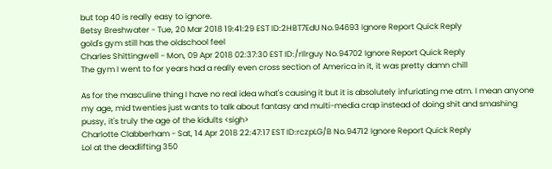but top 40 is really easy to ignore.
Betsy Breshwater - Tue, 20 Mar 2018 19:41:29 EST ID:2HBT7EdU No.94693 Ignore Report Quick Reply
gold's gym still has the oldschool feel
Charles Shittingwell - Mon, 09 Apr 2018 02:37:30 EST ID:/rIlrguy No.94702 Ignore Report Quick Reply
The gym I went to for years had a really even cross section of America in it, it was pretty damn chill

As for the masculine thing I have no real idea what's causing it but it is absolutely infuriating me atm. I mean anyone my age, mid twenties just wants to talk about fantasy and multi-media crap instead of doing shit and smashing pussy, it's truly the age of the kidults <sigh>
Charlotte Clabberham - Sat, 14 Apr 2018 22:47:17 EST ID:rczpLG/B No.94712 Ignore Report Quick Reply
Lol at the deadlifting 350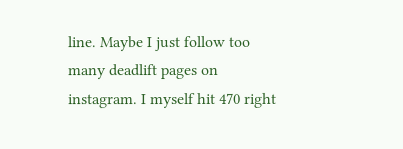line. Maybe I just follow too many deadlift pages on instagram. I myself hit 470 right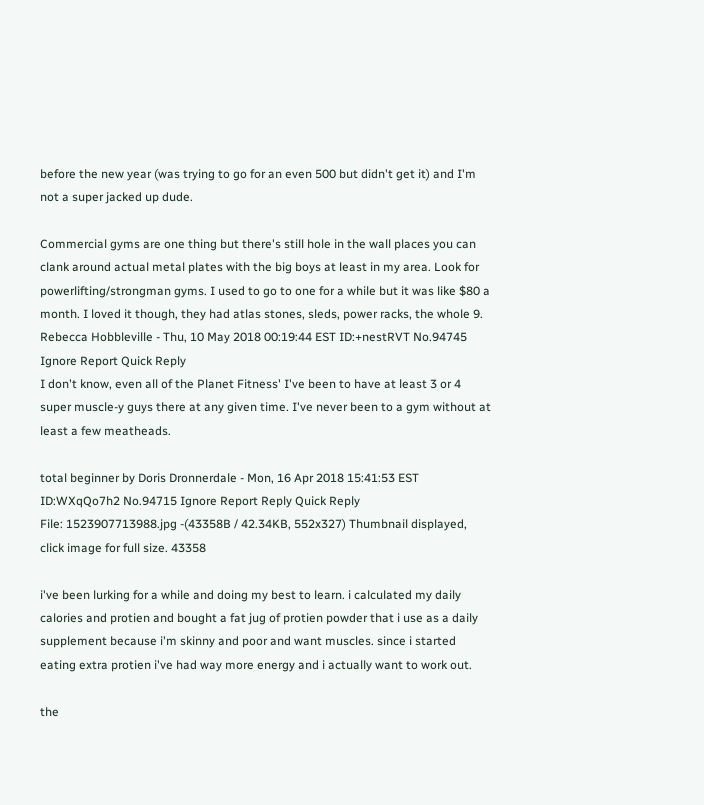before the new year (was trying to go for an even 500 but didn't get it) and I'm not a super jacked up dude.

Commercial gyms are one thing but there's still hole in the wall places you can clank around actual metal plates with the big boys at least in my area. Look for powerlifting/strongman gyms. I used to go to one for a while but it was like $80 a month. I loved it though, they had atlas stones, sleds, power racks, the whole 9.
Rebecca Hobbleville - Thu, 10 May 2018 00:19:44 EST ID:+nestRVT No.94745 Ignore Report Quick Reply
I don't know, even all of the Planet Fitness' I've been to have at least 3 or 4 super muscle-y guys there at any given time. I've never been to a gym without at least a few meatheads.

total beginner by Doris Dronnerdale - Mon, 16 Apr 2018 15:41:53 EST ID:WXqQo7h2 No.94715 Ignore Report Reply Quick Reply
File: 1523907713988.jpg -(43358B / 42.34KB, 552x327) Thumbnail displayed, click image for full size. 43358

i've been lurking for a while and doing my best to learn. i calculated my daily calories and protien and bought a fat jug of protien powder that i use as a daily supplement because i'm skinny and poor and want muscles. since i started eating extra protien i've had way more energy and i actually want to work out.

the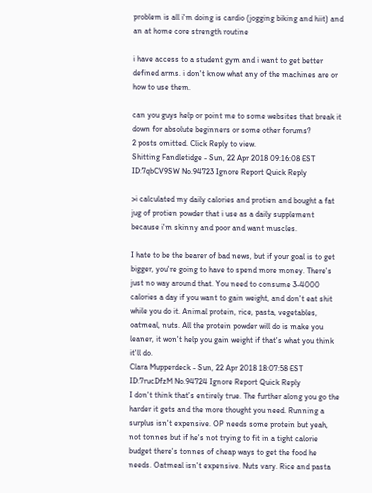problem is all i'm doing is cardio (jogging biking and hiit) and an at home core strength routine

i have access to a student gym and i want to get better defined arms. i don't know what any of the machines are or how to use them.

can you guys help or point me to some websites that break it down for absolute beginners or some other forums?
2 posts omitted. Click Reply to view.
Shitting Fandletidge - Sun, 22 Apr 2018 09:16:08 EST ID:7qbCV9SW No.94723 Ignore Report Quick Reply

>i calculated my daily calories and protien and bought a fat jug of protien powder that i use as a daily supplement because i'm skinny and poor and want muscles.

I hate to be the bearer of bad news, but if your goal is to get bigger, you're going to have to spend more money. There's just no way around that. You need to consume 3-4000 calories a day if you want to gain weight, and don't eat shit while you do it. Animal protein, rice, pasta, vegetables, oatmeal, nuts. All the protein powder will do is make you leaner, it won't help you gain weight if that's what you think it'll do.
Clara Mupperdeck - Sun, 22 Apr 2018 18:07:58 EST ID:7rucDfzM No.94724 Ignore Report Quick Reply
I don't think that's entirely true. The further along you go the harder it gets and the more thought you need. Running a surplus isn't expensive. OP needs some protein but yeah, not tonnes but if he's not trying to fit in a tight calorie budget there's tonnes of cheap ways to get the food he needs. Oatmeal isn't expensive. Nuts vary. Rice and pasta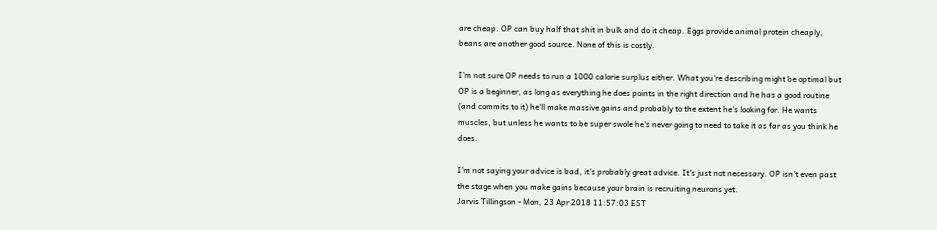are cheap. OP can buy half that shit in bulk and do it cheap. Eggs provide animal protein cheaply, beans are another good source. None of this is costly.

I'm not sure OP needs to run a 1000 calorie surplus either. What you're describing might be optimal but OP is a beginner, as long as everything he does points in the right direction and he has a good routine (and commits to it) he'll make massive gains and probably to the extent he's looking for. He wants muscles, but unless he wants to be super swole he's never going to need to take it as far as you think he does.

I'm not saying your advice is bad, it's probably great advice. It's just not necessary. OP isn't even past the stage when you make gains because your brain is recruiting neurons yet.
Jarvis Tillingson - Mon, 23 Apr 2018 11:57:03 EST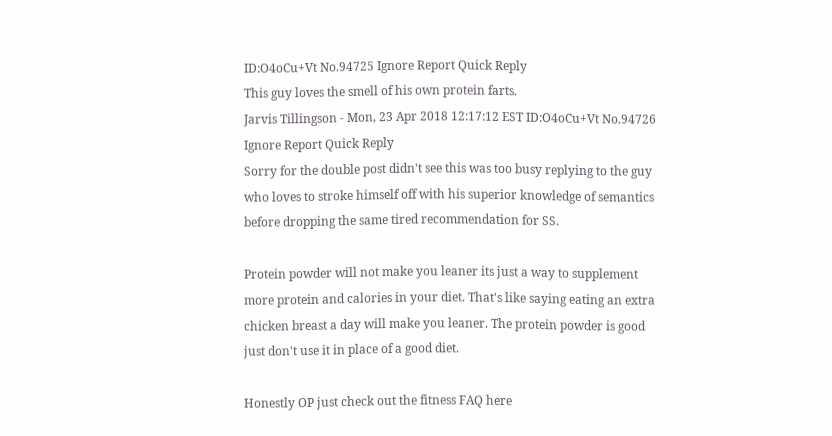ID:O4oCu+Vt No.94725 Ignore Report Quick Reply
This guy loves the smell of his own protein farts.
Jarvis Tillingson - Mon, 23 Apr 2018 12:17:12 EST ID:O4oCu+Vt No.94726 Ignore Report Quick Reply
Sorry for the double post didn't see this was too busy replying to the guy who loves to stroke himself off with his superior knowledge of semantics before dropping the same tired recommendation for SS.

Protein powder will not make you leaner its just a way to supplement more protein and calories in your diet. That's like saying eating an extra chicken breast a day will make you leaner. The protein powder is good just don't use it in place of a good diet.

Honestly OP just check out the fitness FAQ here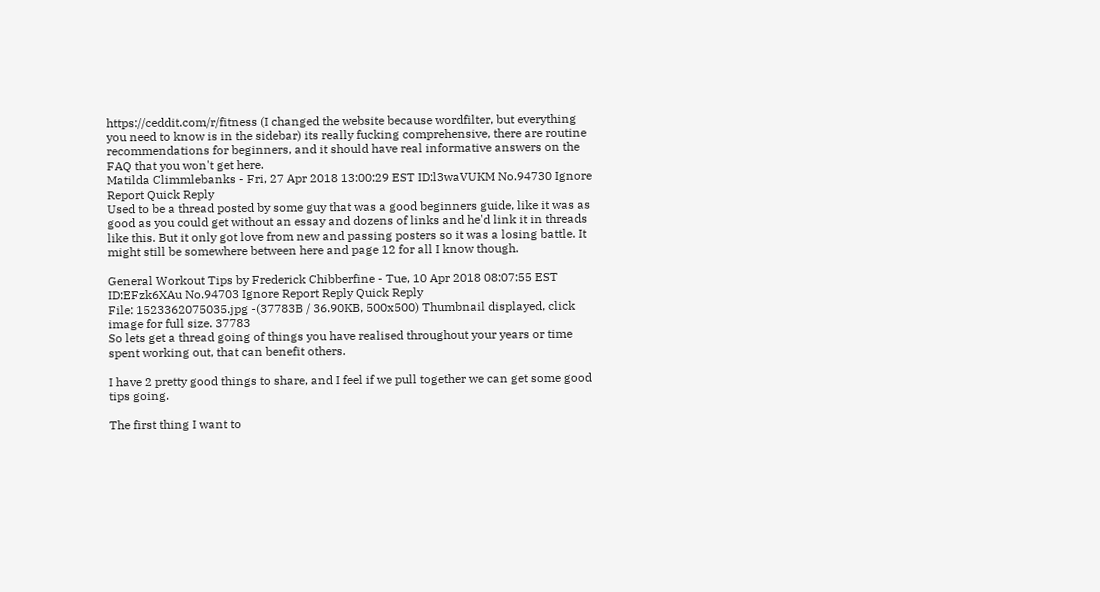https://ceddit.com/r/fitness (I changed the website because wordfilter, but everything you need to know is in the sidebar) its really fucking comprehensive, there are routine recommendations for beginners, and it should have real informative answers on the FAQ that you won't get here.
Matilda Climmlebanks - Fri, 27 Apr 2018 13:00:29 EST ID:l3waVUKM No.94730 Ignore Report Quick Reply
Used to be a thread posted by some guy that was a good beginners guide, like it was as good as you could get without an essay and dozens of links and he'd link it in threads like this. But it only got love from new and passing posters so it was a losing battle. It might still be somewhere between here and page 12 for all I know though.

General Workout Tips by Frederick Chibberfine - Tue, 10 Apr 2018 08:07:55 EST ID:EFzk6XAu No.94703 Ignore Report Reply Quick Reply
File: 1523362075035.jpg -(37783B / 36.90KB, 500x500) Thumbnail displayed, click image for full size. 37783
So lets get a thread going of things you have realised throughout your years or time spent working out, that can benefit others.

I have 2 pretty good things to share, and I feel if we pull together we can get some good tips going.

The first thing I want to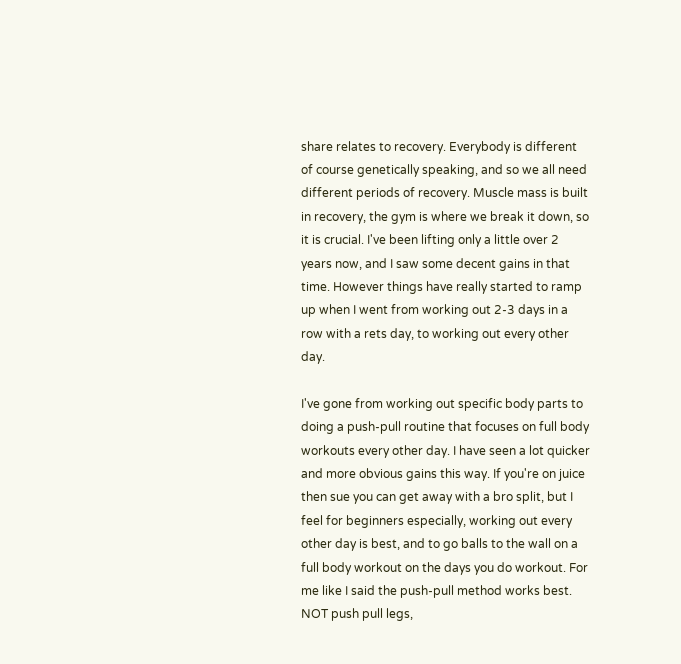share relates to recovery. Everybody is different of course genetically speaking, and so we all need different periods of recovery. Muscle mass is built in recovery, the gym is where we break it down, so it is crucial. I've been lifting only a little over 2 years now, and I saw some decent gains in that time. However things have really started to ramp up when I went from working out 2-3 days in a row with a rets day, to working out every other day.

I've gone from working out specific body parts to doing a push-pull routine that focuses on full body workouts every other day. I have seen a lot quicker and more obvious gains this way. If you're on juice then sue you can get away with a bro split, but I feel for beginners especially, working out every other day is best, and to go balls to the wall on a full body workout on the days you do workout. For me like I said the push-pull method works best. NOT push pull legs,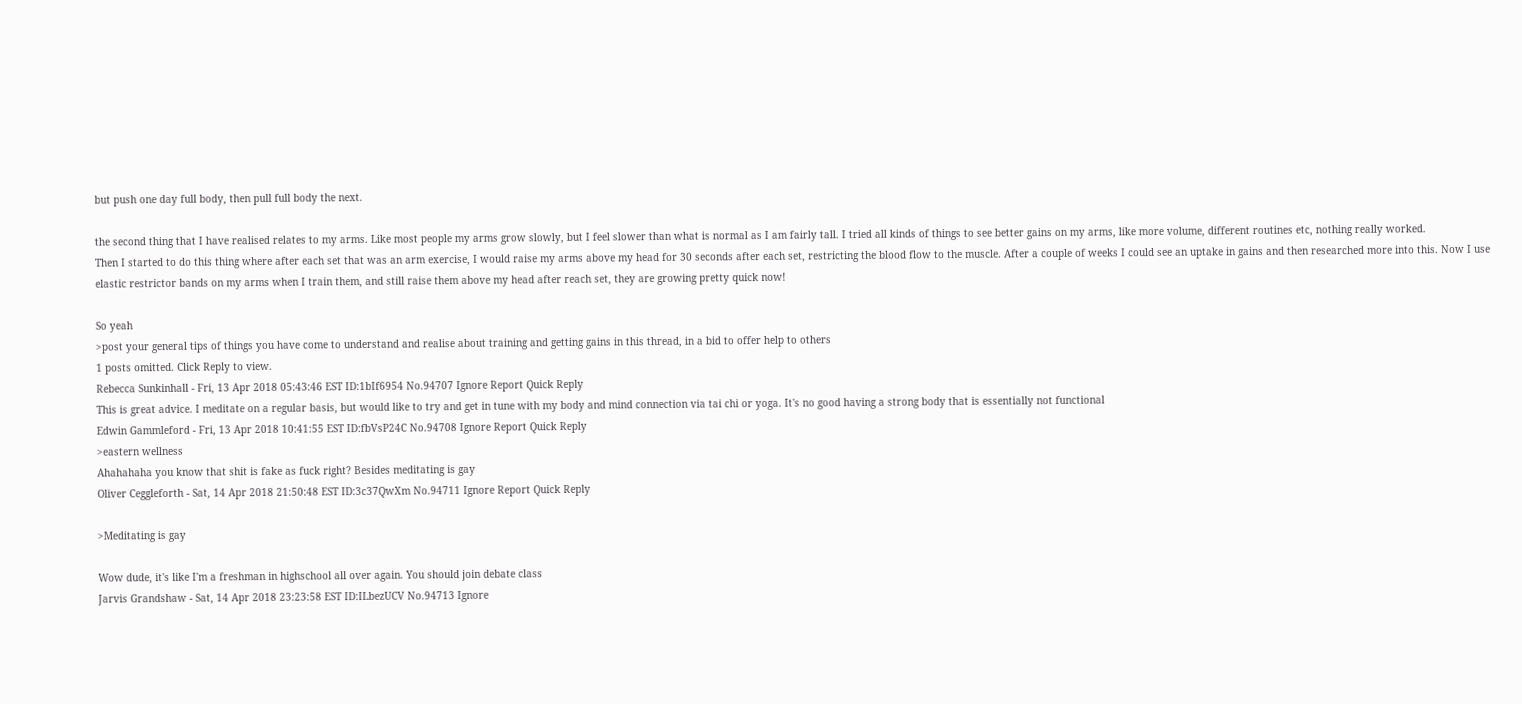but push one day full body, then pull full body the next.

the second thing that I have realised relates to my arms. Like most people my arms grow slowly, but I feel slower than what is normal as I am fairly tall. I tried all kinds of things to see better gains on my arms, like more volume, different routines etc, nothing really worked.
Then I started to do this thing where after each set that was an arm exercise, I would raise my arms above my head for 30 seconds after each set, restricting the blood flow to the muscle. After a couple of weeks I could see an uptake in gains and then researched more into this. Now I use elastic restrictor bands on my arms when I train them, and still raise them above my head after reach set, they are growing pretty quick now!

So yeah
>post your general tips of things you have come to understand and realise about training and getting gains in this thread, in a bid to offer help to others
1 posts omitted. Click Reply to view.
Rebecca Sunkinhall - Fri, 13 Apr 2018 05:43:46 EST ID:1bIf6954 No.94707 Ignore Report Quick Reply
This is great advice. I meditate on a regular basis, but would like to try and get in tune with my body and mind connection via tai chi or yoga. It's no good having a strong body that is essentially not functional
Edwin Gammleford - Fri, 13 Apr 2018 10:41:55 EST ID:fbVsP24C No.94708 Ignore Report Quick Reply
>eastern wellness
Ahahahaha you know that shit is fake as fuck right? Besides meditating is gay
Oliver Ceggleforth - Sat, 14 Apr 2018 21:50:48 EST ID:3c37QwXm No.94711 Ignore Report Quick Reply

>Meditating is gay

Wow dude, it's like I'm a freshman in highschool all over again. You should join debate class
Jarvis Grandshaw - Sat, 14 Apr 2018 23:23:58 EST ID:ILbezUCV No.94713 Ignore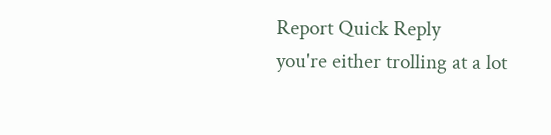Report Quick Reply
you're either trolling at a lot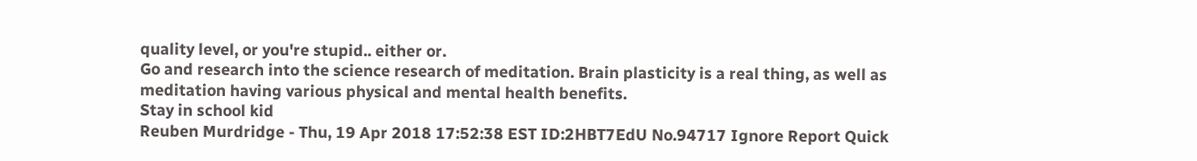quality level, or you're stupid.. either or.
Go and research into the science research of meditation. Brain plasticity is a real thing, as well as meditation having various physical and mental health benefits.
Stay in school kid
Reuben Murdridge - Thu, 19 Apr 2018 17:52:38 EST ID:2HBT7EdU No.94717 Ignore Report Quick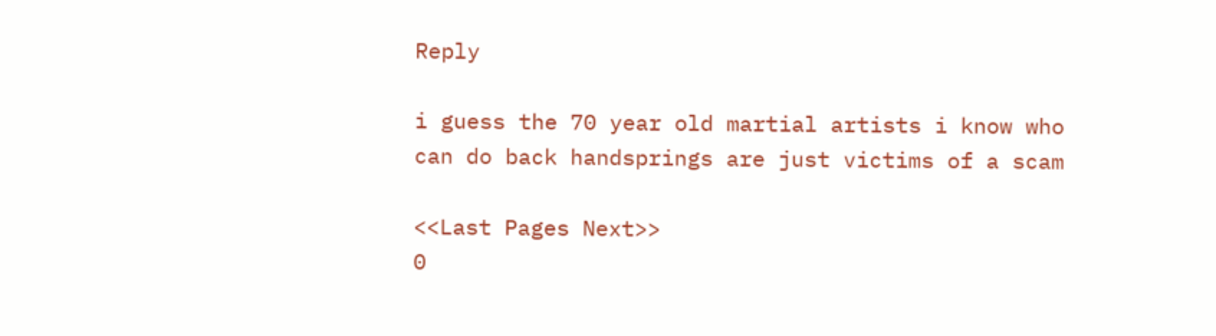Reply

i guess the 70 year old martial artists i know who can do back handsprings are just victims of a scam

<<Last Pages Next>>
0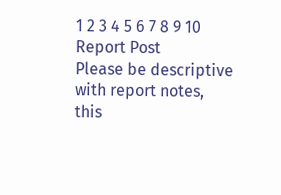1 2 3 4 5 6 7 8 9 10
Report Post
Please be descriptive with report notes,
this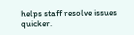helps staff resolve issues quicker.